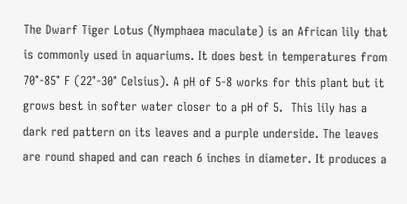The Dwarf Tiger Lotus (Nymphaea maculate) is an African lily that is commonly used in aquariums. It does best in temperatures from 70°-85° F (22°-30° Celsius). A pH of 5-8 works for this plant but it grows best in softer water closer to a pH of 5.  This lily has a dark red pattern on its leaves and a purple underside. The leaves are round shaped and can reach 6 inches in diameter. It produces a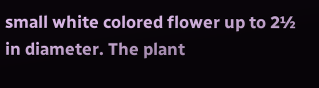small white colored flower up to 2½ in diameter. The plant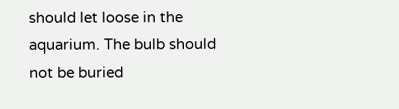should let loose in the aquarium. The bulb should not be buried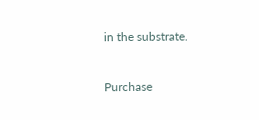in the substrate.


Purchase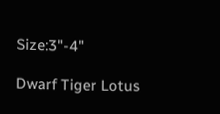Size:3"-4"

Dwarf Tiger Lotus